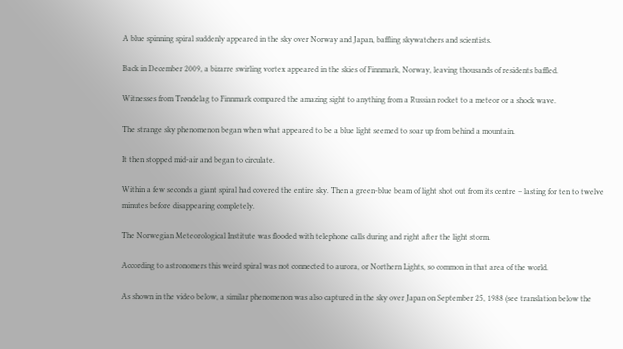A blue spinning spiral suddenly appeared in the sky over Norway and Japan, baffling skywatchers and scientists.

Back in December 2009, a bizarre swirling vortex appeared in the skies of Finnmark, Norway, leaving thousands of residents baffled.

Witnesses from Trøndelag to Finnmark compared the amazing sight to anything from a Russian rocket to a meteor or a shock wave.

The strange sky phenomenon began when what appeared to be a blue light seemed to soar up from behind a mountain.

It then stopped mid-air and began to circulate.

Within a few seconds a giant spiral had covered the entire sky. Then a green-blue beam of light shot out from its centre – lasting for ten to twelve minutes before disappearing completely.

The Norwegian Meteorological Institute was flooded with telephone calls during and right after the light storm.

According to astronomers this weird spiral was not connected to aurora, or Northern Lights, so common in that area of the world.

As shown in the video below, a similar phenomenon was also captured in the sky over Japan on September 25, 1988 (see translation below the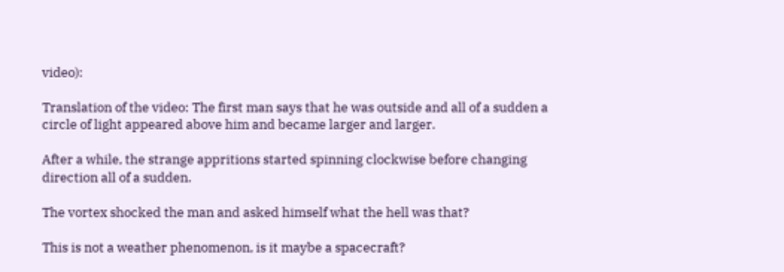video):

Translation of the video: The first man says that he was outside and all of a sudden a circle of light appeared above him and became larger and larger.

After a while, the strange appritions started spinning clockwise before changing direction all of a sudden.

The vortex shocked the man and asked himself what the hell was that?

This is not a weather phenomenon, is it maybe a spacecraft?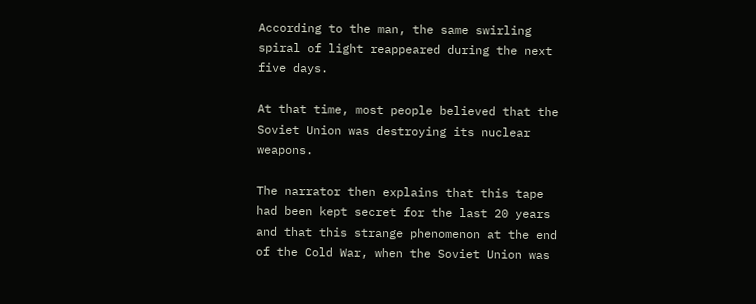According to the man, the same swirling spiral of light reappeared during the next five days.

At that time, most people believed that the Soviet Union was destroying its nuclear weapons.

The narrator then explains that this tape had been kept secret for the last 20 years and that this strange phenomenon at the end of the Cold War, when the Soviet Union was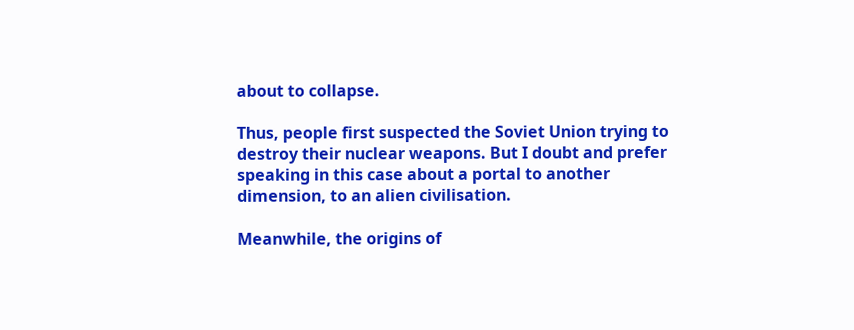about to collapse.

Thus, people first suspected the Soviet Union trying to destroy their nuclear weapons. But I doubt and prefer speaking in this case about a portal to another dimension, to an alien civilisation.

Meanwhile, the origins of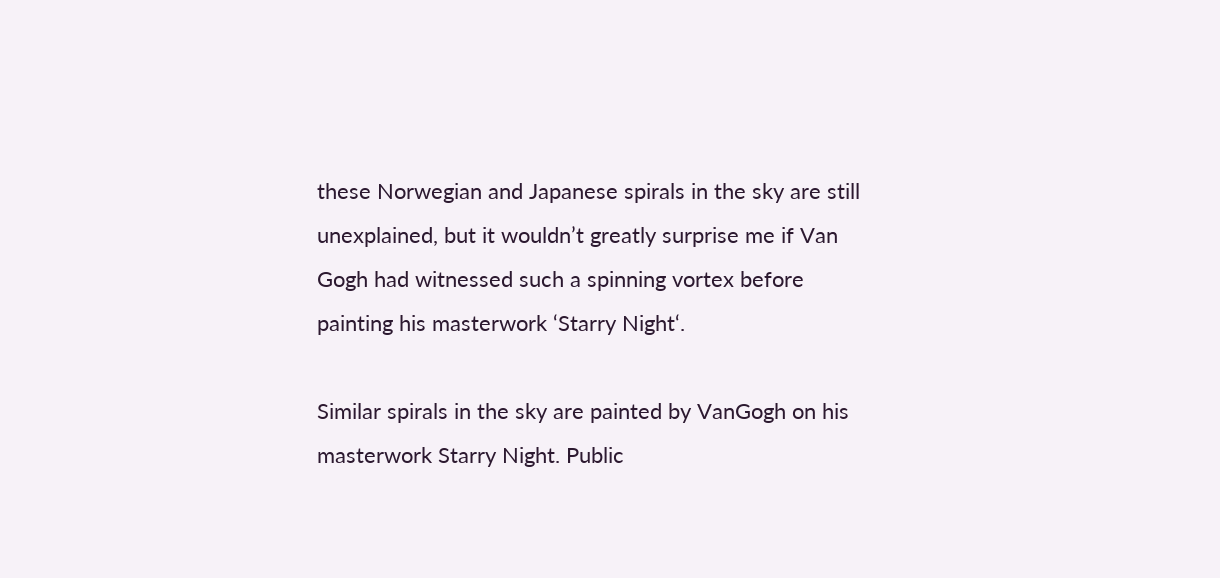these Norwegian and Japanese spirals in the sky are still unexplained, but it wouldn’t greatly surprise me if Van Gogh had witnessed such a spinning vortex before painting his masterwork ‘Starry Night‘.

Similar spirals in the sky are painted by VanGogh on his masterwork Starry Night. Public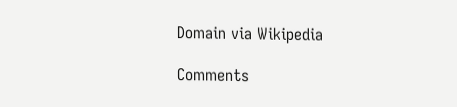Domain via Wikipedia

Comments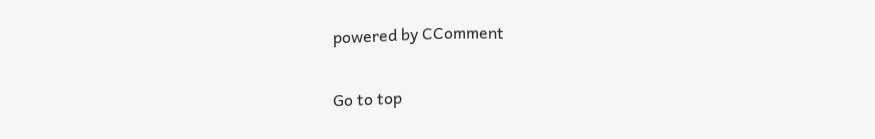powered by CComment

Go to top